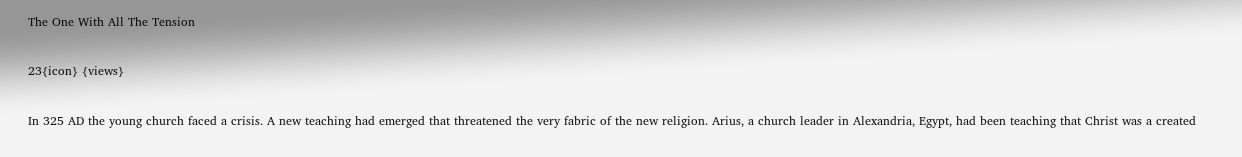The One With All The Tension

23{icon} {views}

In 325 AD the young church faced a crisis. A new teaching had emerged that threatened the very fabric of the new religion. Arius, a church leader in Alexandria, Egypt, had been teaching that Christ was a created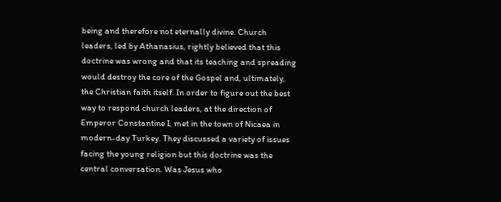being and therefore not eternally divine. Church leaders, led by Athanasius, rightly believed that this doctrine was wrong and that its teaching and spreading would destroy the core of the Gospel and, ultimately, the Christian faith itself. In order to figure out the best way to respond church leaders, at the direction of Emperor Constantine I, met in the town of Nicaea in modern-day Turkey. They discussed a variety of issues facing the young religion but this doctrine was the central conversation. Was Jesus who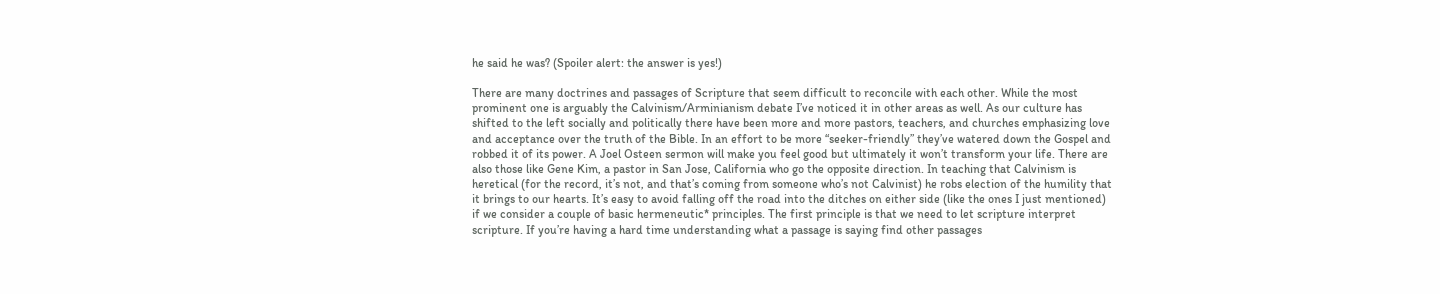he said he was? (Spoiler alert: the answer is yes!)

There are many doctrines and passages of Scripture that seem difficult to reconcile with each other. While the most prominent one is arguably the Calvinism/Arminianism debate I’ve noticed it in other areas as well. As our culture has shifted to the left socially and politically there have been more and more pastors, teachers, and churches emphasizing love and acceptance over the truth of the Bible. In an effort to be more “seeker-friendly” they’ve watered down the Gospel and robbed it of its power. A Joel Osteen sermon will make you feel good but ultimately it won’t transform your life. There are also those like Gene Kim, a pastor in San Jose, California who go the opposite direction. In teaching that Calvinism is heretical (for the record, it’s not, and that’s coming from someone who’s not Calvinist) he robs election of the humility that it brings to our hearts. It’s easy to avoid falling off the road into the ditches on either side (like the ones I just mentioned) if we consider a couple of basic hermeneutic* principles. The first principle is that we need to let scripture interpret scripture. If you’re having a hard time understanding what a passage is saying find other passages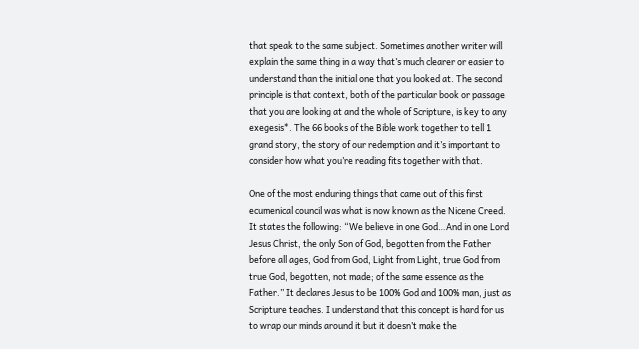that speak to the same subject. Sometimes another writer will explain the same thing in a way that’s much clearer or easier to understand than the initial one that you looked at. The second principle is that context, both of the particular book or passage that you are looking at and the whole of Scripture, is key to any exegesis*. The 66 books of the Bible work together to tell 1 grand story, the story of our redemption and it’s important to consider how what you’re reading fits together with that.

One of the most enduring things that came out of this first ecumenical council was what is now known as the Nicene Creed. It states the following: “We believe in one God…And in one Lord Jesus Christ, the only Son of God, begotten from the Father before all ages, God from God, Light from Light, true God from true God, begotten, not made; of the same essence as the Father.” It declares Jesus to be 100% God and 100% man, just as Scripture teaches. I understand that this concept is hard for us to wrap our minds around it but it doesn’t make the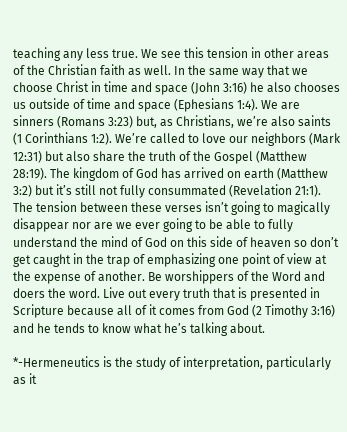teaching any less true. We see this tension in other areas of the Christian faith as well. In the same way that we choose Christ in time and space (John 3:16) he also chooses us outside of time and space (Ephesians 1:4). We are sinners (Romans 3:23) but, as Christians, we’re also saints (1 Corinthians 1:2). We’re called to love our neighbors (Mark 12:31) but also share the truth of the Gospel (Matthew 28:19). The kingdom of God has arrived on earth (Matthew 3:2) but it’s still not fully consummated (Revelation 21:1). The tension between these verses isn’t going to magically disappear nor are we ever going to be able to fully understand the mind of God on this side of heaven so don’t get caught in the trap of emphasizing one point of view at the expense of another. Be worshippers of the Word and doers the word. Live out every truth that is presented in Scripture because all of it comes from God (2 Timothy 3:16) and he tends to know what he’s talking about.

*-Hermeneutics is the study of interpretation, particularly as it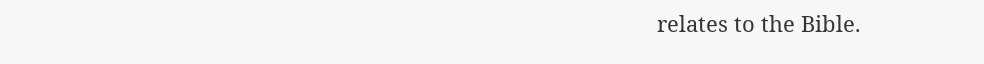relates to the Bible.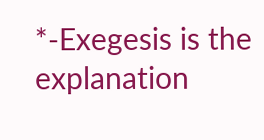*-Exegesis is the explanation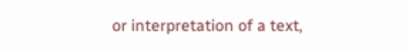or interpretation of a text,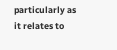particularly as it relates to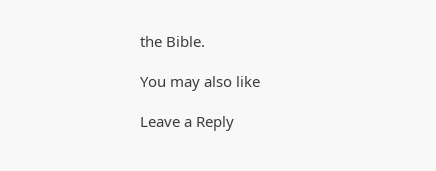the Bible.

You may also like

Leave a Reply